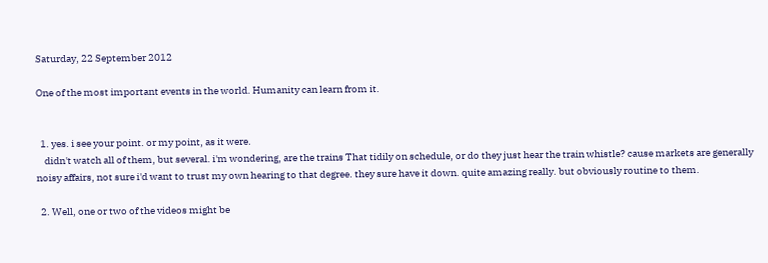Saturday, 22 September 2012

One of the most important events in the world. Humanity can learn from it.


  1. yes. i see your point. or my point, as it were.
    didn't watch all of them, but several. i'm wondering, are the trains That tidily on schedule, or do they just hear the train whistle? cause markets are generally noisy affairs, not sure i'd want to trust my own hearing to that degree. they sure have it down. quite amazing really. but obviously routine to them.

  2. Well, one or two of the videos might be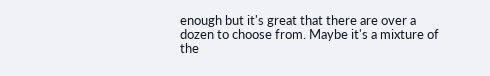enough but it's great that there are over a dozen to choose from. Maybe it's a mixture of the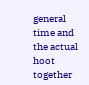general time and the actual hoot together